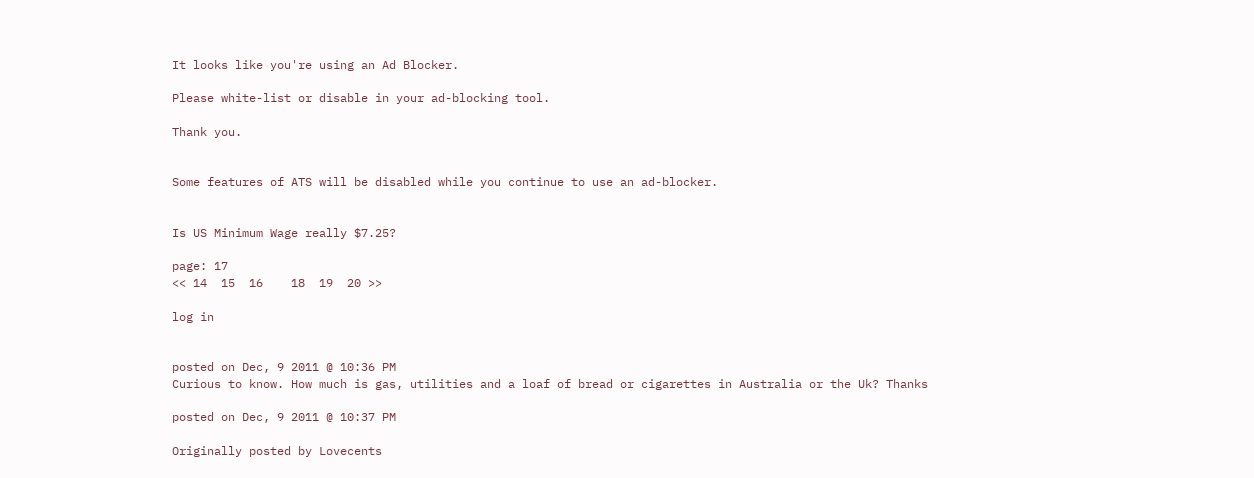It looks like you're using an Ad Blocker.

Please white-list or disable in your ad-blocking tool.

Thank you.


Some features of ATS will be disabled while you continue to use an ad-blocker.


Is US Minimum Wage really $7.25?

page: 17
<< 14  15  16    18  19  20 >>

log in


posted on Dec, 9 2011 @ 10:36 PM
Curious to know. How much is gas, utilities and a loaf of bread or cigarettes in Australia or the Uk? Thanks

posted on Dec, 9 2011 @ 10:37 PM

Originally posted by Lovecents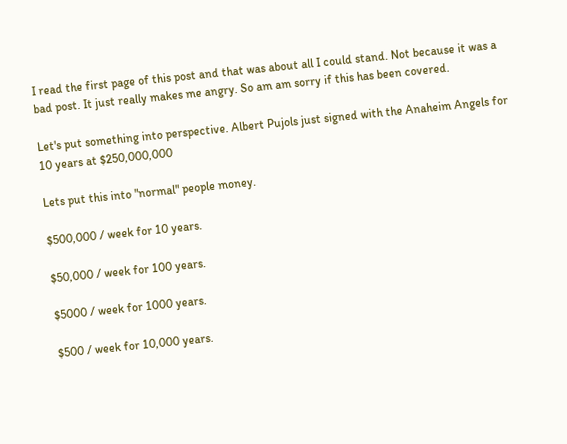I read the first page of this post and that was about all I could stand. Not because it was a bad post. It just really makes me angry. So am am sorry if this has been covered.

Let's put something into perspective. Albert Pujols just signed with the Anaheim Angels for 10 years at $250,000,000

Lets put this into "normal" people money.

$500,000 / week for 10 years.

$50,000 / week for 100 years.

$5000 / week for 1000 years.

$500 / week for 10,000 years.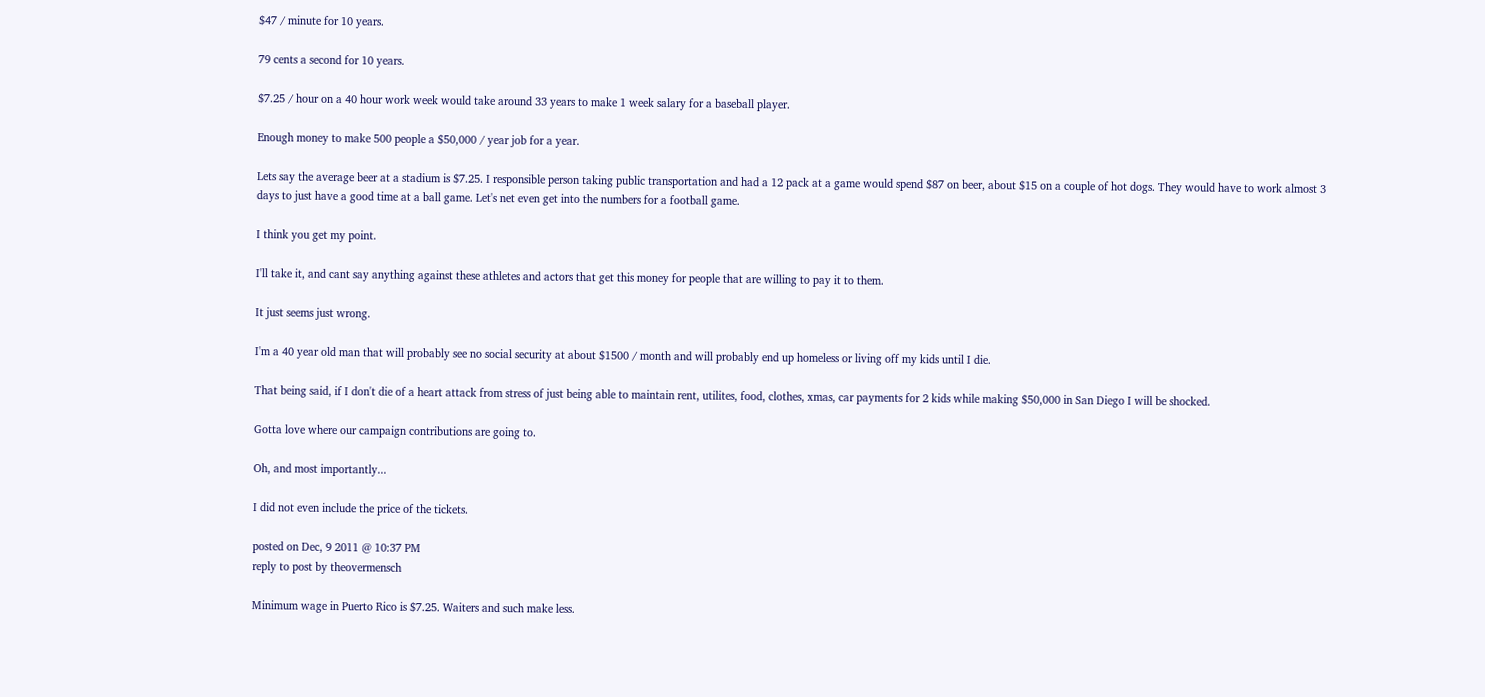$47 / minute for 10 years.

79 cents a second for 10 years.

$7.25 / hour on a 40 hour work week would take around 33 years to make 1 week salary for a baseball player.

Enough money to make 500 people a $50,000 / year job for a year.

Lets say the average beer at a stadium is $7.25. I responsible person taking public transportation and had a 12 pack at a game would spend $87 on beer, about $15 on a couple of hot dogs. They would have to work almost 3 days to just have a good time at a ball game. Let's net even get into the numbers for a football game.

I think you get my point.

I'll take it, and cant say anything against these athletes and actors that get this money for people that are willing to pay it to them.

It just seems just wrong.

I'm a 40 year old man that will probably see no social security at about $1500 / month and will probably end up homeless or living off my kids until I die.

That being said, if I don't die of a heart attack from stress of just being able to maintain rent, utilites, food, clothes, xmas, car payments for 2 kids while making $50,000 in San Diego I will be shocked.

Gotta love where our campaign contributions are going to.

Oh, and most importantly...

I did not even include the price of the tickets.

posted on Dec, 9 2011 @ 10:37 PM
reply to post by theovermensch

Minimum wage in Puerto Rico is $7.25. Waiters and such make less.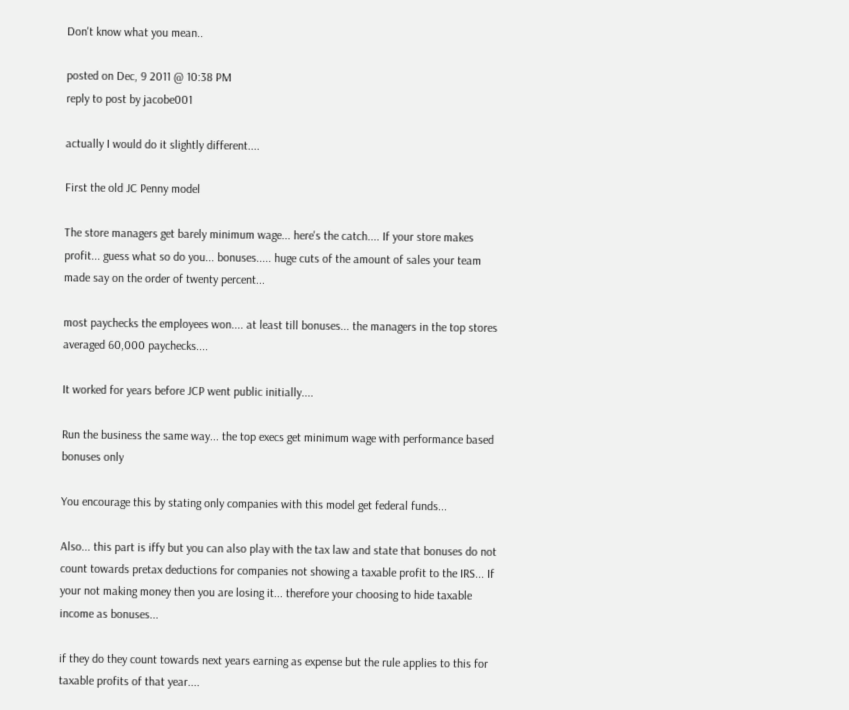Don't know what you mean..

posted on Dec, 9 2011 @ 10:38 PM
reply to post by jacobe001

actually I would do it slightly different....

First the old JC Penny model

The store managers get barely minimum wage... here's the catch.... If your store makes profit... guess what so do you... bonuses..... huge cuts of the amount of sales your team made say on the order of twenty percent...

most paychecks the employees won.... at least till bonuses... the managers in the top stores averaged 60,000 paychecks....

It worked for years before JCP went public initially....

Run the business the same way... the top execs get minimum wage with performance based bonuses only

You encourage this by stating only companies with this model get federal funds...

Also... this part is iffy but you can also play with the tax law and state that bonuses do not count towards pretax deductions for companies not showing a taxable profit to the IRS... If your not making money then you are losing it... therefore your choosing to hide taxable income as bonuses...

if they do they count towards next years earning as expense but the rule applies to this for taxable profits of that year....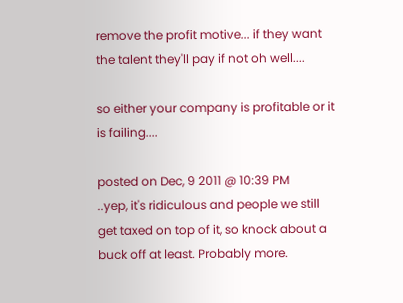remove the profit motive... if they want the talent they'll pay if not oh well....

so either your company is profitable or it is failing....

posted on Dec, 9 2011 @ 10:39 PM
..yep, it's ridiculous and people we still get taxed on top of it, so knock about a buck off at least. Probably more.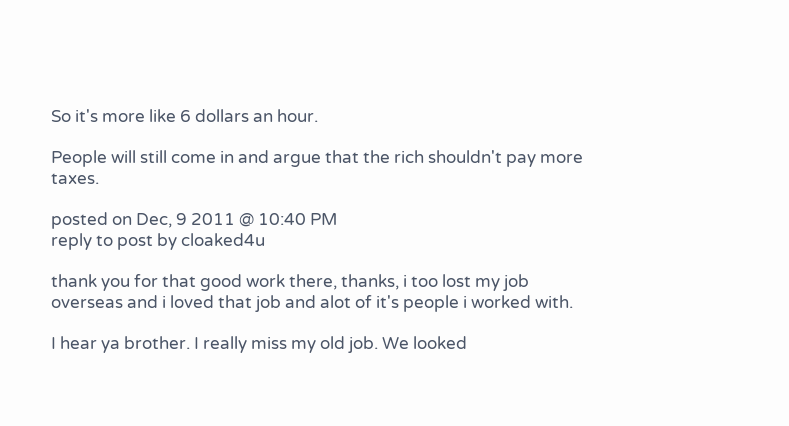So it's more like 6 dollars an hour.

People will still come in and argue that the rich shouldn't pay more taxes.

posted on Dec, 9 2011 @ 10:40 PM
reply to post by cloaked4u

thank you for that good work there, thanks, i too lost my job overseas and i loved that job and alot of it's people i worked with.

I hear ya brother. I really miss my old job. We looked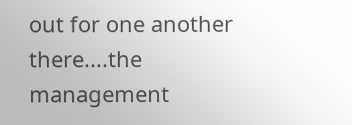out for one another there....the management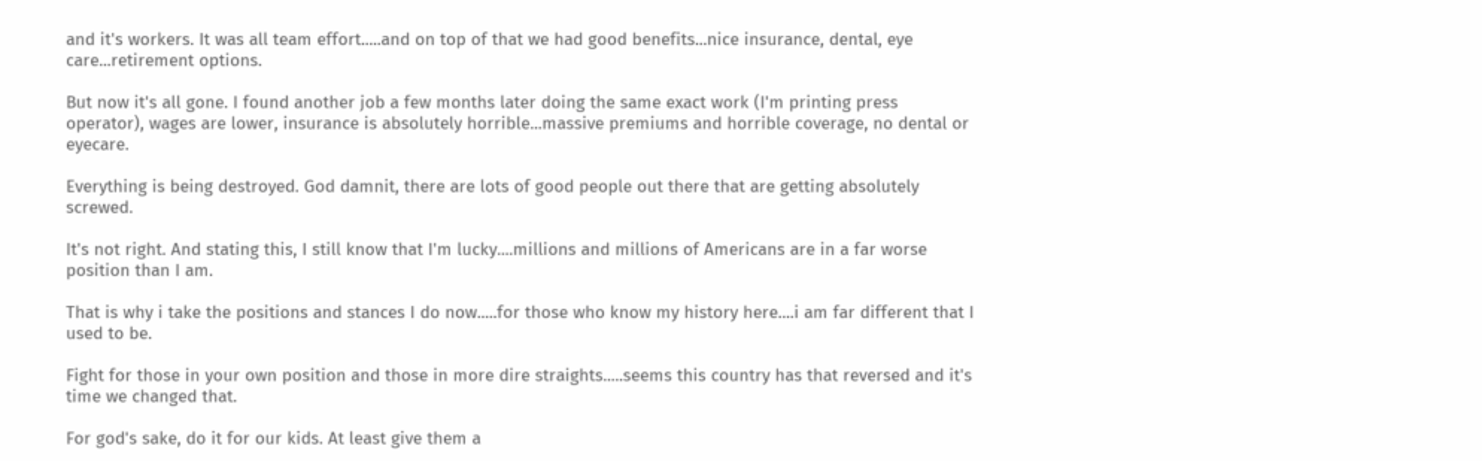and it's workers. It was all team effort.....and on top of that we had good benefits...nice insurance, dental, eye care...retirement options.

But now it's all gone. I found another job a few months later doing the same exact work (I'm printing press operator), wages are lower, insurance is absolutely horrible...massive premiums and horrible coverage, no dental or eyecare.

Everything is being destroyed. God damnit, there are lots of good people out there that are getting absolutely screwed.

It's not right. And stating this, I still know that I'm lucky....millions and millions of Americans are in a far worse position than I am.

That is why i take the positions and stances I do now.....for those who know my history here....i am far different that I used to be.

Fight for those in your own position and those in more dire straights.....seems this country has that reversed and it's time we changed that.

For god's sake, do it for our kids. At least give them a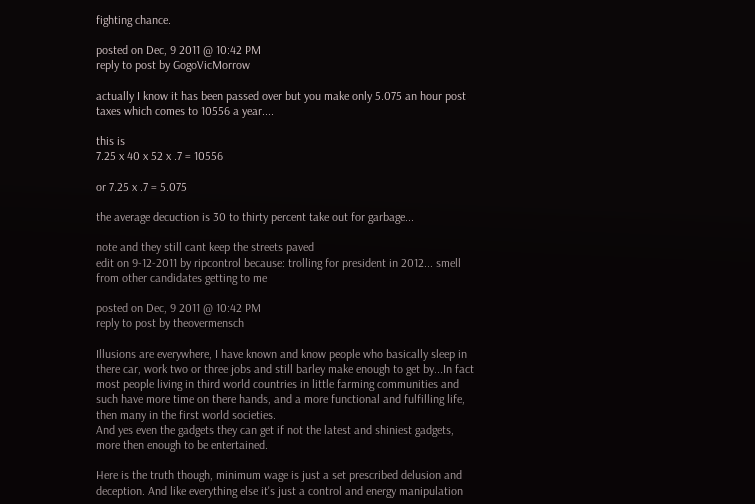fighting chance.

posted on Dec, 9 2011 @ 10:42 PM
reply to post by GogoVicMorrow

actually I know it has been passed over but you make only 5.075 an hour post taxes which comes to 10556 a year....

this is
7.25 x 40 x 52 x .7 = 10556

or 7.25 x .7 = 5.075

the average decuction is 30 to thirty percent take out for garbage...

note and they still cant keep the streets paved
edit on 9-12-2011 by ripcontrol because: trolling for president in 2012... smell from other candidates getting to me

posted on Dec, 9 2011 @ 10:42 PM
reply to post by theovermensch

Illusions are everywhere, I have known and know people who basically sleep in there car, work two or three jobs and still barley make enough to get by...In fact most people living in third world countries in little farming communities and such have more time on there hands, and a more functional and fulfilling life, then many in the first world societies.
And yes even the gadgets they can get if not the latest and shiniest gadgets, more then enough to be entertained.

Here is the truth though, minimum wage is just a set prescribed delusion and deception. And like everything else it's just a control and energy manipulation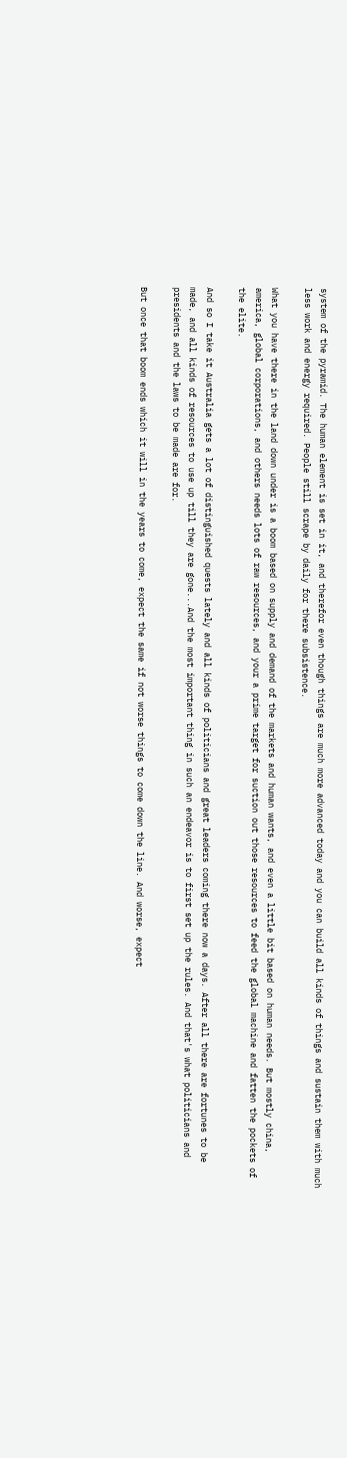system of the pyramid. The human element is set in it, and therefor even though things are much more advanced today and you can build all kinds of things and sustain them with much less work and energy required. People still scrape by daily for there subsistence.

What you have there in the land down under is a boom based on supply and demand of the markets and human wants, and even a little bit based on human needs. But mostly china, america, global corporations, and others needs lots of raw resources, and your a prime target for suction out those resources to feed the global machine and fatten the pockets of the elite.

And so I take it Australia gets a lot of distinguished quests lately and all kinds of politicians and great leaders coming there now a days. After all there are fortunes to be made, and all kinds of resources to use up till they are gone...And the most important thing in such an endeavor is to first set up the rules. And that's what politicians and presidents and the laws to be made are for.

But once that boom ends which it will in the years to come, expect the same if not worse things to come down the line. And worse, expect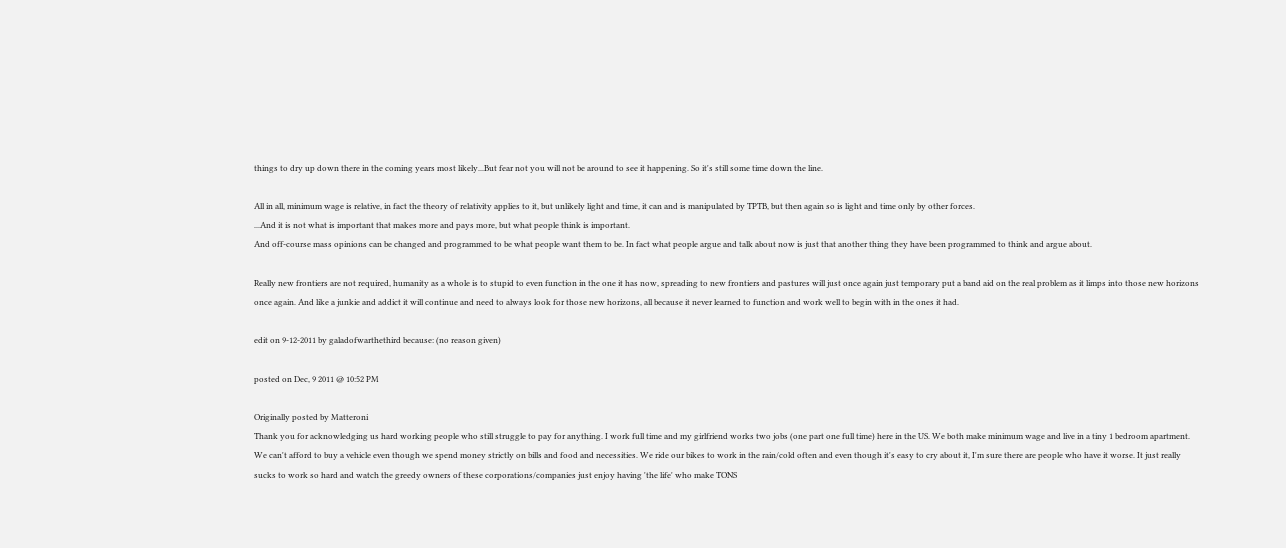things to dry up down there in the coming years most likely...But fear not you will not be around to see it happening. So it's still some time down the line.

All in all, minimum wage is relative, in fact the theory of relativity applies to it, but unlikely light and time, it can and is manipulated by TPTB, but then again so is light and time only by other forces.
...And it is not what is important that makes more and pays more, but what people think is important.
And off-course mass opinions can be changed and programmed to be what people want them to be. In fact what people argue and talk about now is just that another thing they have been programmed to think and argue about.

Really new frontiers are not required, humanity as a whole is to stupid to even function in the one it has now, spreading to new frontiers and pastures will just once again just temporary put a band aid on the real problem as it limps into those new horizons once again. And like a junkie and addict it will continue and need to always look for those new horizons, all because it never learned to function and work well to begin with in the ones it had.

edit on 9-12-2011 by galadofwarthethird because: (no reason given)

posted on Dec, 9 2011 @ 10:52 PM

Originally posted by Matteroni
Thank you for acknowledging us hard working people who still struggle to pay for anything. I work full time and my girlfriend works two jobs (one part one full time) here in the US. We both make minimum wage and live in a tiny 1 bedroom apartment. We can't afford to buy a vehicle even though we spend money strictly on bills and food and necessities. We ride our bikes to work in the rain/cold often and even though it's easy to cry about it, I'm sure there are people who have it worse. It just really sucks to work so hard and watch the greedy owners of these corporations/companies just enjoy having 'the life' who make TONS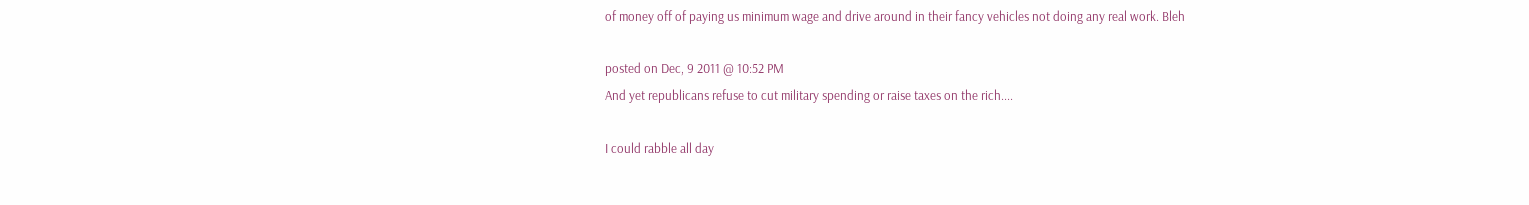of money off of paying us minimum wage and drive around in their fancy vehicles not doing any real work. Bleh

posted on Dec, 9 2011 @ 10:52 PM
And yet republicans refuse to cut military spending or raise taxes on the rich....

I could rabble all day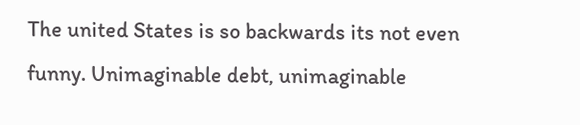The united States is so backwards its not even funny. Unimaginable debt, unimaginable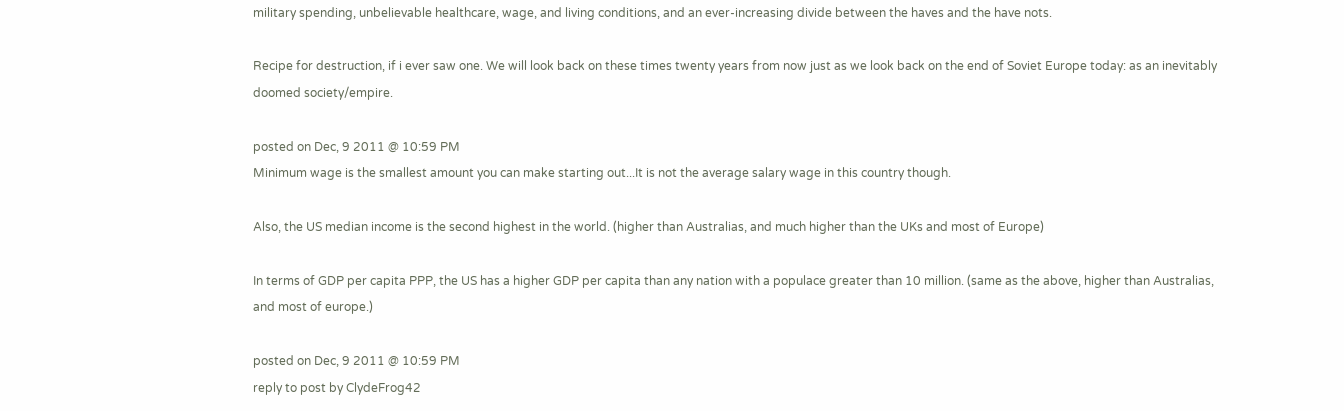military spending, unbelievable healthcare, wage, and living conditions, and an ever-increasing divide between the haves and the have nots.

Recipe for destruction, if i ever saw one. We will look back on these times twenty years from now just as we look back on the end of Soviet Europe today: as an inevitably doomed society/empire.

posted on Dec, 9 2011 @ 10:59 PM
Minimum wage is the smallest amount you can make starting out...It is not the average salary wage in this country though.

Also, the US median income is the second highest in the world. (higher than Australias, and much higher than the UKs and most of Europe)

In terms of GDP per capita PPP, the US has a higher GDP per capita than any nation with a populace greater than 10 million. (same as the above, higher than Australias, and most of europe.)

posted on Dec, 9 2011 @ 10:59 PM
reply to post by ClydeFrog42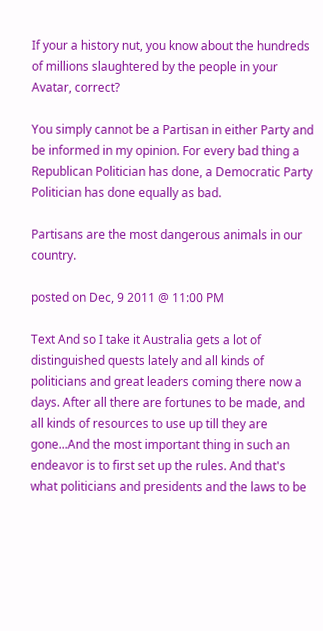If your a history nut, you know about the hundreds of millions slaughtered by the people in your Avatar, correct?

You simply cannot be a Partisan in either Party and be informed in my opinion. For every bad thing a Republican Politician has done, a Democratic Party Politician has done equally as bad.

Partisans are the most dangerous animals in our country.

posted on Dec, 9 2011 @ 11:00 PM

Text And so I take it Australia gets a lot of distinguished quests lately and all kinds of politicians and great leaders coming there now a days. After all there are fortunes to be made, and all kinds of resources to use up till they are gone...And the most important thing in such an endeavor is to first set up the rules. And that's what politicians and presidents and the laws to be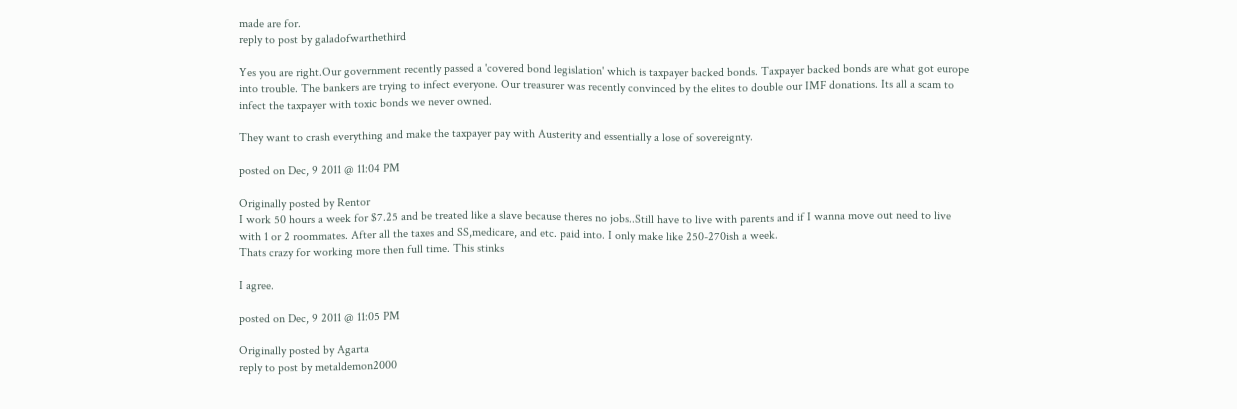made are for.
reply to post by galadofwarthethird

Yes you are right.Our government recently passed a 'covered bond legislation' which is taxpayer backed bonds. Taxpayer backed bonds are what got europe into trouble. The bankers are trying to infect everyone. Our treasurer was recently convinced by the elites to double our IMF donations. Its all a scam to infect the taxpayer with toxic bonds we never owned.

They want to crash everything and make the taxpayer pay with Austerity and essentially a lose of sovereignty.

posted on Dec, 9 2011 @ 11:04 PM

Originally posted by Rentor
I work 50 hours a week for $7.25 and be treated like a slave because theres no jobs..Still have to live with parents and if I wanna move out need to live with 1 or 2 roommates. After all the taxes and SS,medicare, and etc. paid into. I only make like 250-270ish a week.
Thats crazy for working more then full time. This stinks

I agree.

posted on Dec, 9 2011 @ 11:05 PM

Originally posted by Agarta
reply to post by metaldemon2000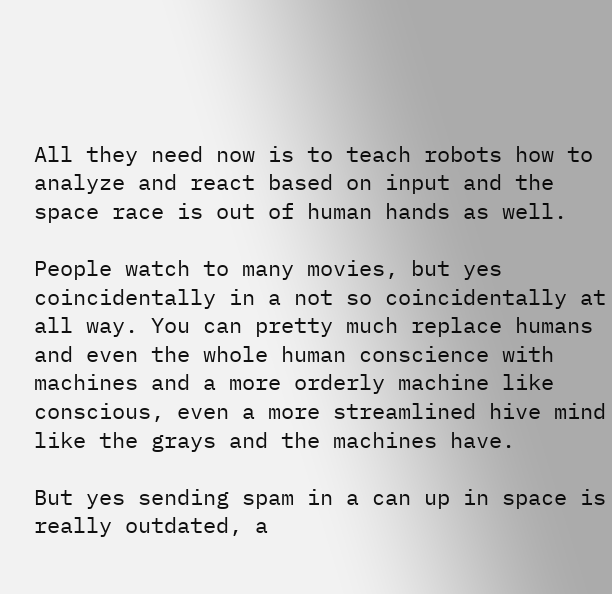All they need now is to teach robots how to analyze and react based on input and the space race is out of human hands as well.

People watch to many movies, but yes coincidentally in a not so coincidentally at all way. You can pretty much replace humans and even the whole human conscience with machines and a more orderly machine like conscious, even a more streamlined hive mind like the grays and the machines have.

But yes sending spam in a can up in space is really outdated, a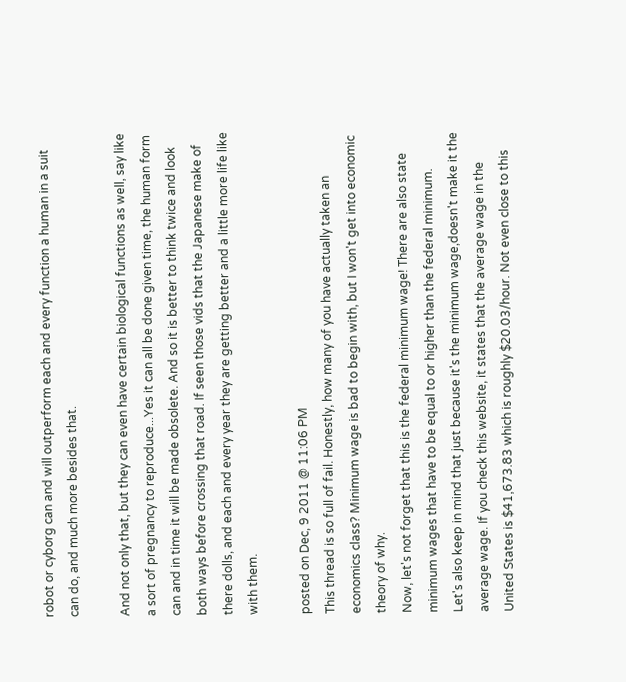robot or cyborg can and will outperform each and every function a human in a suit can do, and much more besides that.

And not only that, but they can even have certain biological functions as well, say like a sort of pregnancy to reproduce...Yes it can all be done given time, the human form can and in time it will be made obsolete. And so it is better to think twice and look both ways before crossing that road. If seen those vids that the Japanese make of there dolls, and each and every year they are getting better and a little more life like with them.

posted on Dec, 9 2011 @ 11:06 PM
This thread is so full of fail. Honestly, how many of you have actually taken an economics class? Minimum wage is bad to begin with, but I won't get into economic theory of why.
Now, let's not forget that this is the federal minimum wage! There are also state minimum wages that have to be equal to or higher than the federal minimum.
Let's also keep in mind that just because it's the minimum wage,doesn't make it the average wage. If you check this website, it states that the average wage in the United States is $41,673.83 which is roughly $20.03/hour. Not even close to this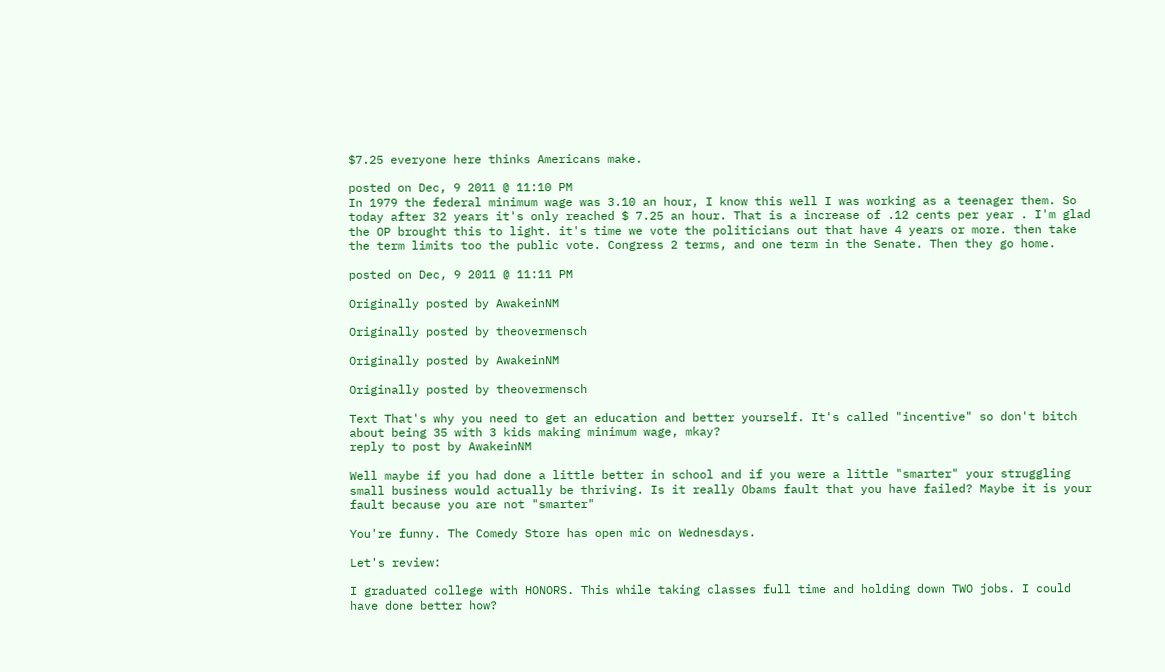$7.25 everyone here thinks Americans make.

posted on Dec, 9 2011 @ 11:10 PM
In 1979 the federal minimum wage was 3.10 an hour, I know this well I was working as a teenager them. So today after 32 years it's only reached $ 7.25 an hour. That is a increase of .12 cents per year . I'm glad the OP brought this to light. it's time we vote the politicians out that have 4 years or more. then take the term limits too the public vote. Congress 2 terms, and one term in the Senate. Then they go home.

posted on Dec, 9 2011 @ 11:11 PM

Originally posted by AwakeinNM

Originally posted by theovermensch

Originally posted by AwakeinNM

Originally posted by theovermensch

Text That's why you need to get an education and better yourself. It's called "incentive" so don't bitch about being 35 with 3 kids making minimum wage, mkay?
reply to post by AwakeinNM

Well maybe if you had done a little better in school and if you were a little "smarter" your struggling small business would actually be thriving. Is it really Obams fault that you have failed? Maybe it is your fault because you are not "smarter"

You're funny. The Comedy Store has open mic on Wednesdays.

Let's review:

I graduated college with HONORS. This while taking classes full time and holding down TWO jobs. I could have done better how?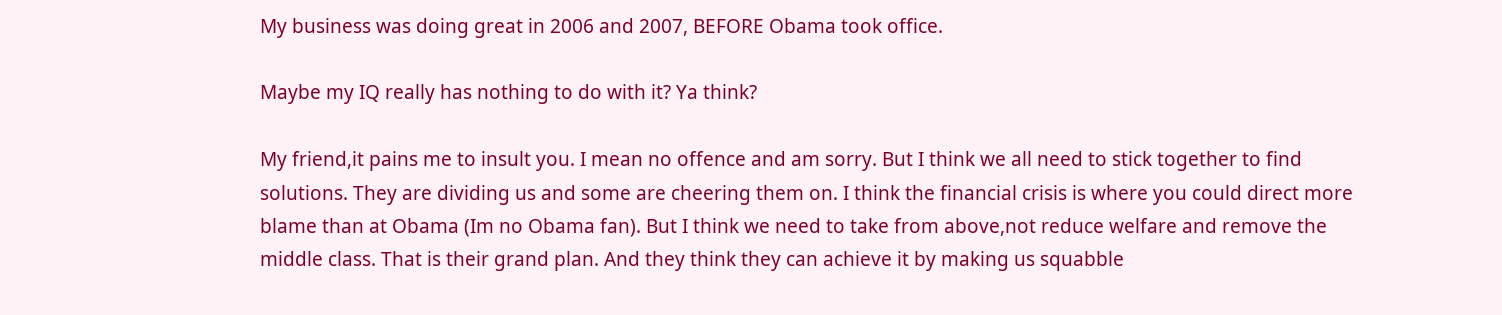My business was doing great in 2006 and 2007, BEFORE Obama took office.

Maybe my IQ really has nothing to do with it? Ya think?

My friend,it pains me to insult you. I mean no offence and am sorry. But I think we all need to stick together to find solutions. They are dividing us and some are cheering them on. I think the financial crisis is where you could direct more blame than at Obama (Im no Obama fan). But I think we need to take from above,not reduce welfare and remove the middle class. That is their grand plan. And they think they can achieve it by making us squabble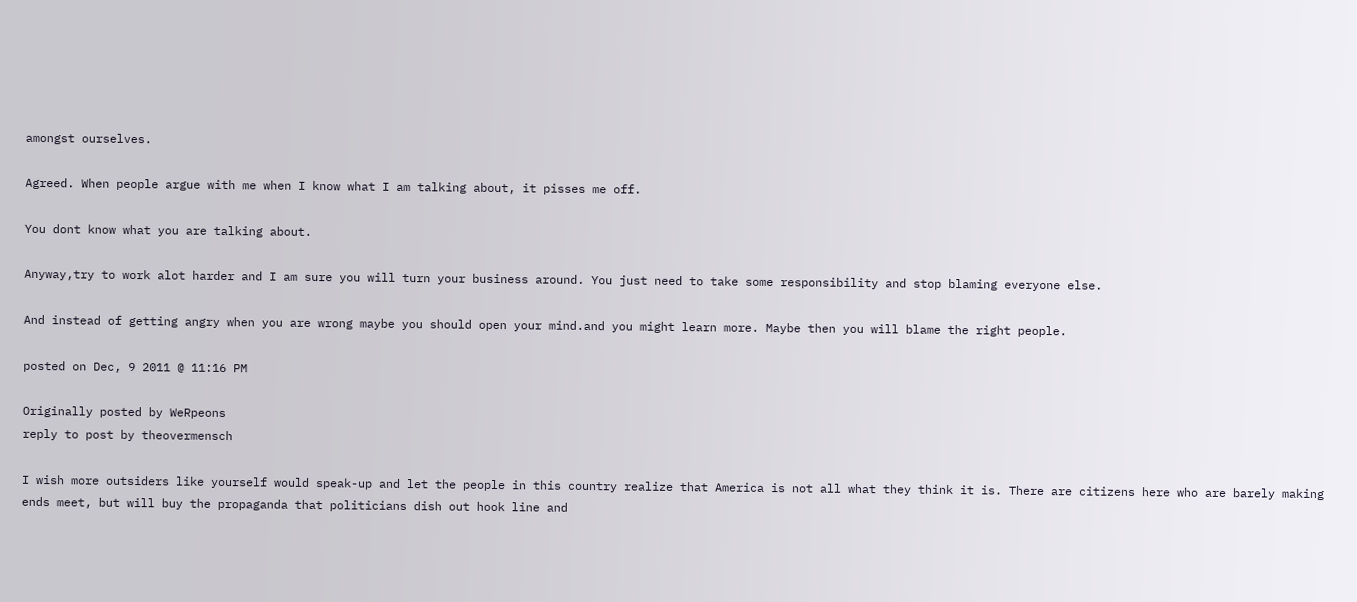amongst ourselves.

Agreed. When people argue with me when I know what I am talking about, it pisses me off.

You dont know what you are talking about.

Anyway,try to work alot harder and I am sure you will turn your business around. You just need to take some responsibility and stop blaming everyone else.

And instead of getting angry when you are wrong maybe you should open your mind.and you might learn more. Maybe then you will blame the right people.

posted on Dec, 9 2011 @ 11:16 PM

Originally posted by WeRpeons
reply to post by theovermensch

I wish more outsiders like yourself would speak-up and let the people in this country realize that America is not all what they think it is. There are citizens here who are barely making ends meet, but will buy the propaganda that politicians dish out hook line and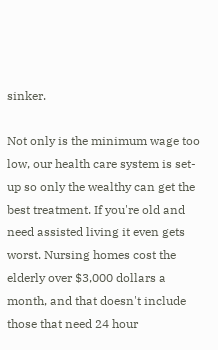sinker.

Not only is the minimum wage too low, our health care system is set-up so only the wealthy can get the best treatment. If you're old and need assisted living it even gets worst. Nursing homes cost the elderly over $3,000 dollars a month, and that doesn't include those that need 24 hour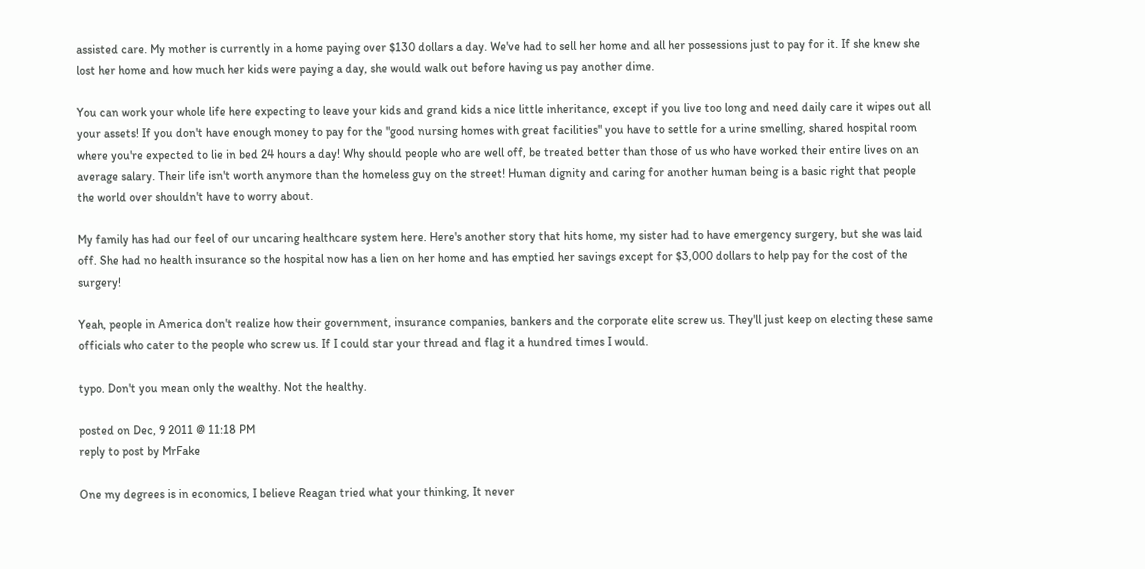assisted care. My mother is currently in a home paying over $130 dollars a day. We've had to sell her home and all her possessions just to pay for it. If she knew she lost her home and how much her kids were paying a day, she would walk out before having us pay another dime.

You can work your whole life here expecting to leave your kids and grand kids a nice little inheritance, except if you live too long and need daily care it wipes out all your assets! If you don't have enough money to pay for the "good nursing homes with great facilities" you have to settle for a urine smelling, shared hospital room where you're expected to lie in bed 24 hours a day! Why should people who are well off, be treated better than those of us who have worked their entire lives on an average salary. Their life isn't worth anymore than the homeless guy on the street! Human dignity and caring for another human being is a basic right that people the world over shouldn't have to worry about.

My family has had our feel of our uncaring healthcare system here. Here's another story that hits home, my sister had to have emergency surgery, but she was laid off. She had no health insurance so the hospital now has a lien on her home and has emptied her savings except for $3,000 dollars to help pay for the cost of the surgery!

Yeah, people in America don't realize how their government, insurance companies, bankers and the corporate elite screw us. They'll just keep on electing these same officials who cater to the people who screw us. If I could star your thread and flag it a hundred times I would.

typo. Don't you mean only the wealthy. Not the healthy.

posted on Dec, 9 2011 @ 11:18 PM
reply to post by MrFake

One my degrees is in economics, I believe Reagan tried what your thinking, It never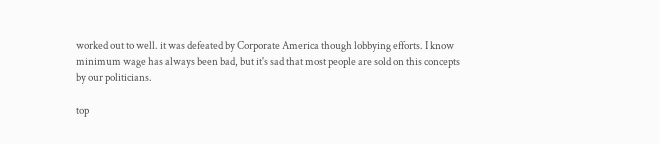worked out to well. it was defeated by Corporate America though lobbying efforts. I know minimum wage has always been bad, but it's sad that most people are sold on this concepts by our politicians.

top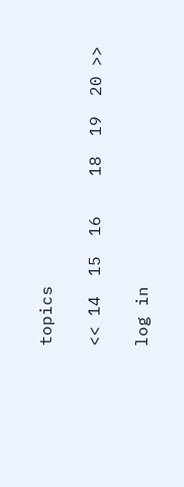topics

<< 14  15  16    18  19  20 >>

log in